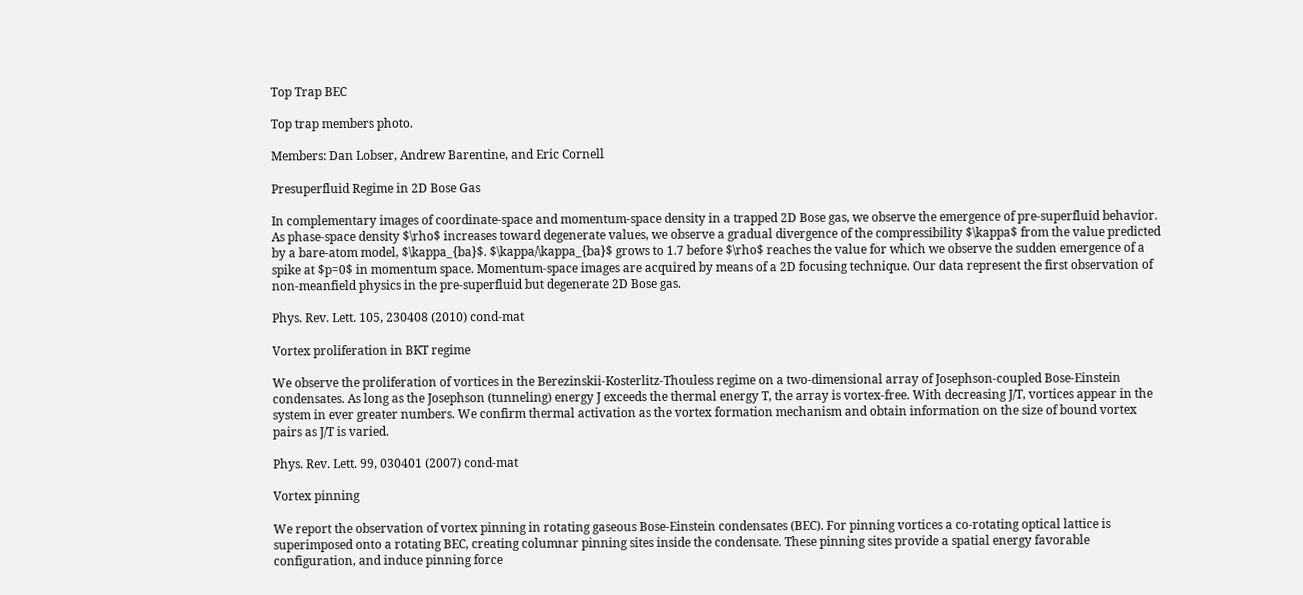Top Trap BEC

Top trap members photo.

Members: Dan Lobser, Andrew Barentine, and Eric Cornell

Presuperfluid Regime in 2D Bose Gas

In complementary images of coordinate-space and momentum-space density in a trapped 2D Bose gas, we observe the emergence of pre-superfluid behavior. As phase-space density $\rho$ increases toward degenerate values, we observe a gradual divergence of the compressibility $\kappa$ from the value predicted by a bare-atom model, $\kappa_{ba}$. $\kappa/\kappa_{ba}$ grows to 1.7 before $\rho$ reaches the value for which we observe the sudden emergence of a spike at $p=0$ in momentum space. Momentum-space images are acquired by means of a 2D focusing technique. Our data represent the first observation of non-meanfield physics in the pre-superfluid but degenerate 2D Bose gas.

Phys. Rev. Lett. 105, 230408 (2010) cond-mat

Vortex proliferation in BKT regime

We observe the proliferation of vortices in the Berezinskii-Kosterlitz-Thouless regime on a two-dimensional array of Josephson-coupled Bose-Einstein condensates. As long as the Josephson (tunneling) energy J exceeds the thermal energy T, the array is vortex-free. With decreasing J/T, vortices appear in the system in ever greater numbers. We confirm thermal activation as the vortex formation mechanism and obtain information on the size of bound vortex pairs as J/T is varied.

Phys. Rev. Lett. 99, 030401 (2007) cond-mat

Vortex pinning

We report the observation of vortex pinning in rotating gaseous Bose-Einstein condensates (BEC). For pinning vortices a co-rotating optical lattice is superimposed onto a rotating BEC, creating columnar pinning sites inside the condensate. These pinning sites provide a spatial energy favorable configuration, and induce pinning force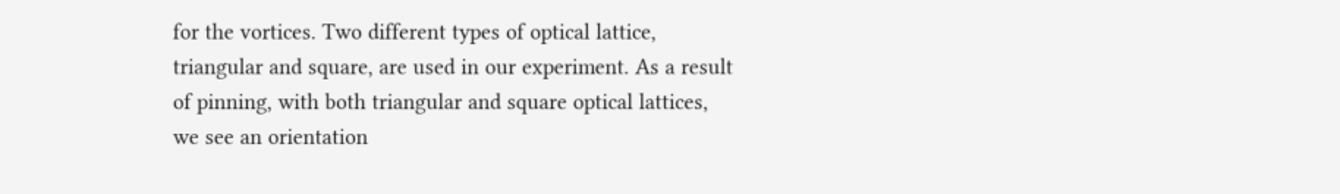for the vortices. Two different types of optical lattice, triangular and square, are used in our experiment. As a result of pinning, with both triangular and square optical lattices, we see an orientation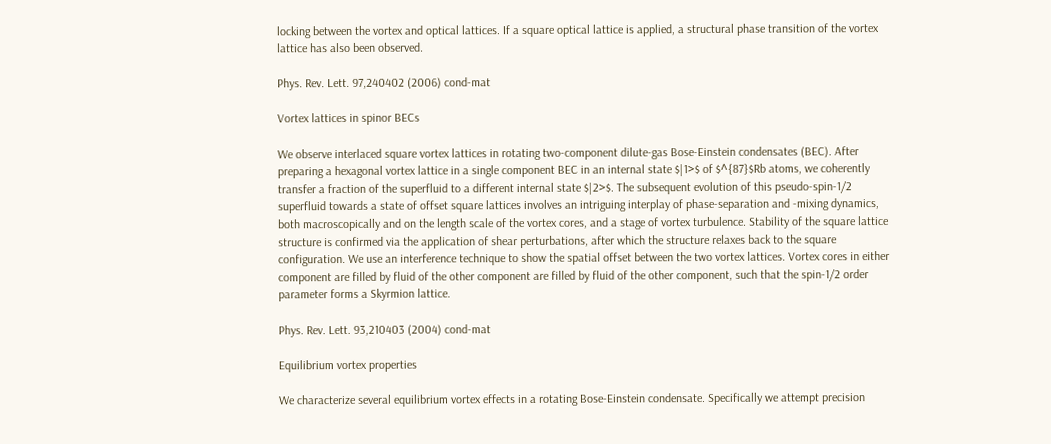locking between the vortex and optical lattices. If a square optical lattice is applied, a structural phase transition of the vortex lattice has also been observed.

Phys. Rev. Lett. 97,240402 (2006) cond-mat

Vortex lattices in spinor BECs

We observe interlaced square vortex lattices in rotating two-component dilute-gas Bose-Einstein condensates (BEC). After preparing a hexagonal vortex lattice in a single component BEC in an internal state $|1>$ of $^{87}$Rb atoms, we coherently transfer a fraction of the superfluid to a different internal state $|2>$. The subsequent evolution of this pseudo-spin-1/2 superfluid towards a state of offset square lattices involves an intriguing interplay of phase-separation and -mixing dynamics, both macroscopically and on the length scale of the vortex cores, and a stage of vortex turbulence. Stability of the square lattice structure is confirmed via the application of shear perturbations, after which the structure relaxes back to the square configuration. We use an interference technique to show the spatial offset between the two vortex lattices. Vortex cores in either component are filled by fluid of the other component are filled by fluid of the other component, such that the spin-1/2 order parameter forms a Skyrmion lattice.

Phys. Rev. Lett. 93,210403 (2004) cond-mat

Equilibrium vortex properties

We characterize several equilibrium vortex effects in a rotating Bose-Einstein condensate. Specifically we attempt precision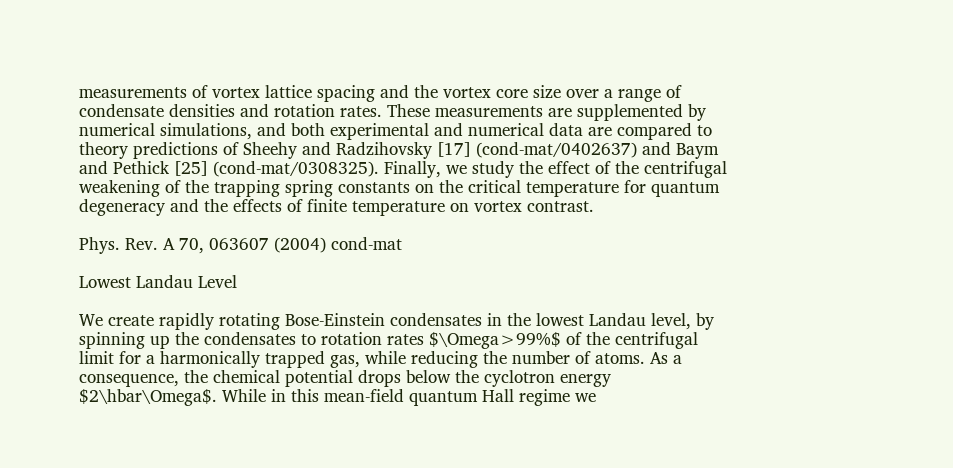measurements of vortex lattice spacing and the vortex core size over a range of condensate densities and rotation rates. These measurements are supplemented by numerical simulations, and both experimental and numerical data are compared to theory predictions of Sheehy and Radzihovsky [17] (cond-mat/0402637) and Baym and Pethick [25] (cond-mat/0308325). Finally, we study the effect of the centrifugal weakening of the trapping spring constants on the critical temperature for quantum degeneracy and the effects of finite temperature on vortex contrast.

Phys. Rev. A 70, 063607 (2004) cond-mat

Lowest Landau Level

We create rapidly rotating Bose-Einstein condensates in the lowest Landau level, by spinning up the condensates to rotation rates $\Omega>99%$ of the centrifugal limit for a harmonically trapped gas, while reducing the number of atoms. As a consequence, the chemical potential drops below the cyclotron energy $2\hbar\Omega$. While in this mean-field quantum Hall regime we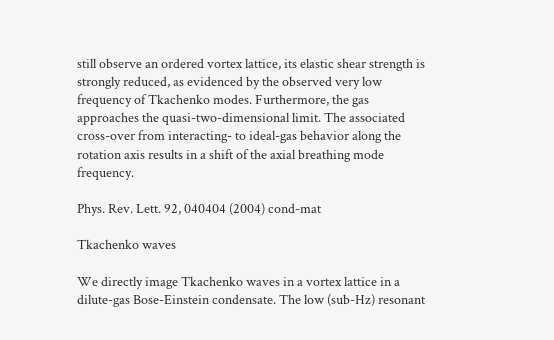still observe an ordered vortex lattice, its elastic shear strength is strongly reduced, as evidenced by the observed very low frequency of Tkachenko modes. Furthermore, the gas approaches the quasi-two-dimensional limit. The associated cross-over from interacting- to ideal-gas behavior along the rotation axis results in a shift of the axial breathing mode frequency.

Phys. Rev. Lett. 92, 040404 (2004) cond-mat

Tkachenko waves

We directly image Tkachenko waves in a vortex lattice in a dilute-gas Bose-Einstein condensate. The low (sub-Hz) resonant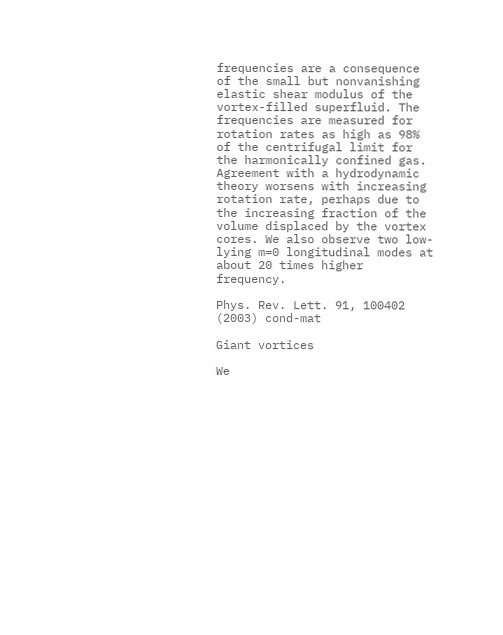frequencies are a consequence of the small but nonvanishing elastic shear modulus of the vortex-filled superfluid. The frequencies are measured for rotation rates as high as 98% of the centrifugal limit for the harmonically confined gas. Agreement with a hydrodynamic theory worsens with increasing rotation rate, perhaps due to the increasing fraction of the volume displaced by the vortex cores. We also observe two low-lying m=0 longitudinal modes at about 20 times higher frequency.

Phys. Rev. Lett. 91, 100402 (2003) cond-mat

Giant vortices

We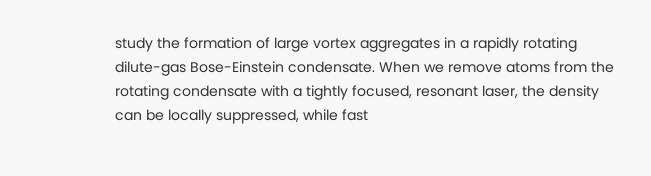study the formation of large vortex aggregates in a rapidly rotating dilute-gas Bose-Einstein condensate. When we remove atoms from the rotating condensate with a tightly focused, resonant laser, the density can be locally suppressed, while fast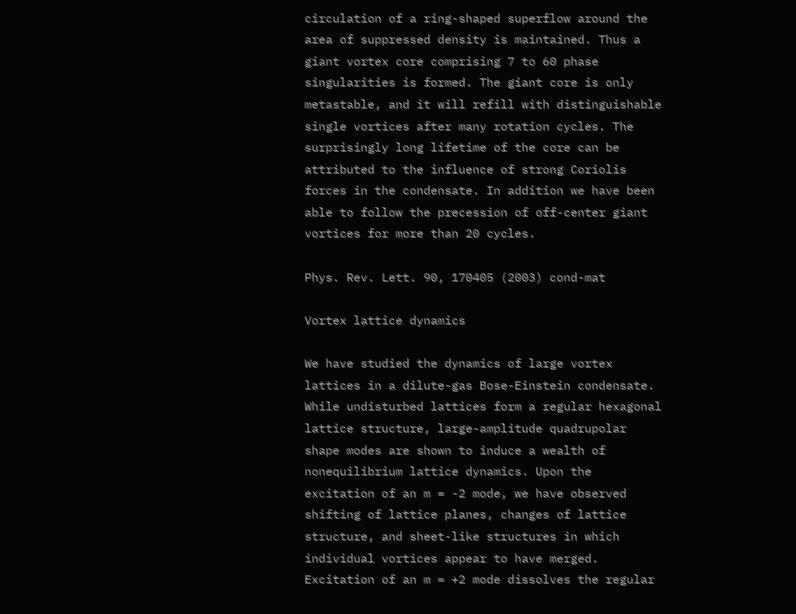circulation of a ring-shaped superflow around the area of suppressed density is maintained. Thus a giant vortex core comprising 7 to 60 phase singularities is formed. The giant core is only metastable, and it will refill with distinguishable single vortices after many rotation cycles. The surprisingly long lifetime of the core can be attributed to the influence of strong Coriolis forces in the condensate. In addition we have been able to follow the precession of off-center giant vortices for more than 20 cycles.

Phys. Rev. Lett. 90, 170405 (2003) cond-mat

Vortex lattice dynamics

We have studied the dynamics of large vortex lattices in a dilute-gas Bose-Einstein condensate. While undisturbed lattices form a regular hexagonal lattice structure, large-amplitude quadrupolar shape modes are shown to induce a wealth of nonequilibrium lattice dynamics. Upon the excitation of an m = -2 mode, we have observed shifting of lattice planes, changes of lattice structure, and sheet-like structures in which individual vortices appear to have merged. Excitation of an m = +2 mode dissolves the regular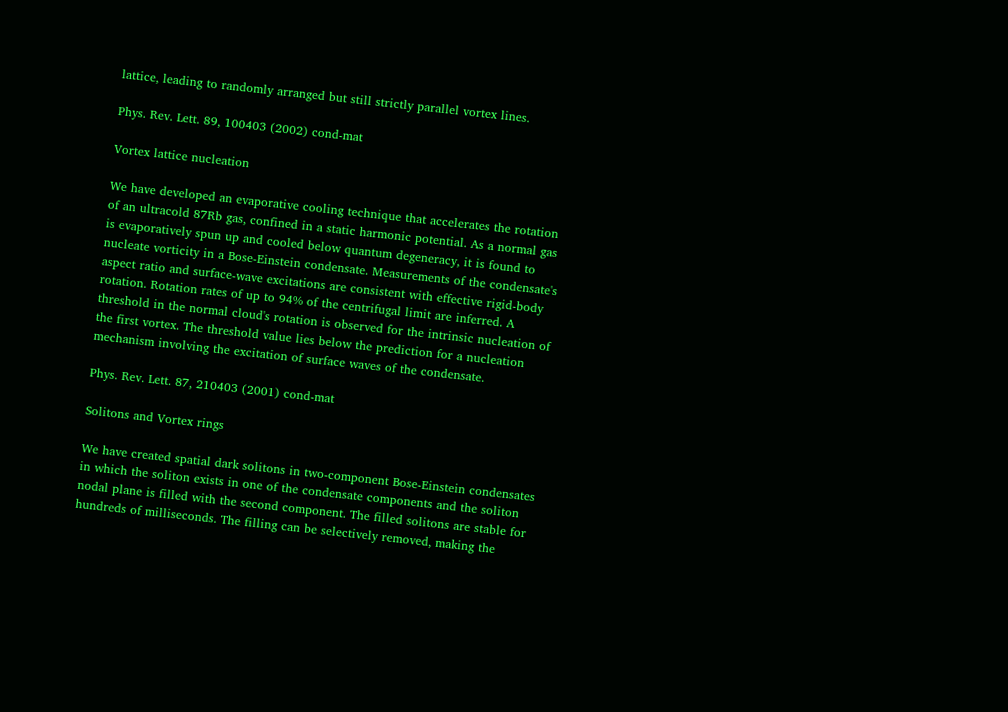lattice, leading to randomly arranged but still strictly parallel vortex lines.

Phys. Rev. Lett. 89, 100403 (2002) cond-mat

Vortex lattice nucleation

We have developed an evaporative cooling technique that accelerates the rotation of an ultracold 87Rb gas, confined in a static harmonic potential. As a normal gas is evaporatively spun up and cooled below quantum degeneracy, it is found to nucleate vorticity in a Bose-Einstein condensate. Measurements of the condensate's aspect ratio and surface-wave excitations are consistent with effective rigid-body rotation. Rotation rates of up to 94% of the centrifugal limit are inferred. A threshold in the normal cloud's rotation is observed for the intrinsic nucleation of the first vortex. The threshold value lies below the prediction for a nucleation mechanism involving the excitation of surface waves of the condensate.

Phys. Rev. Lett. 87, 210403 (2001) cond-mat

Solitons and Vortex rings

We have created spatial dark solitons in two-component Bose-Einstein condensates in which the soliton exists in one of the condensate components and the soliton nodal plane is filled with the second component. The filled solitons are stable for hundreds of milliseconds. The filling can be selectively removed, making the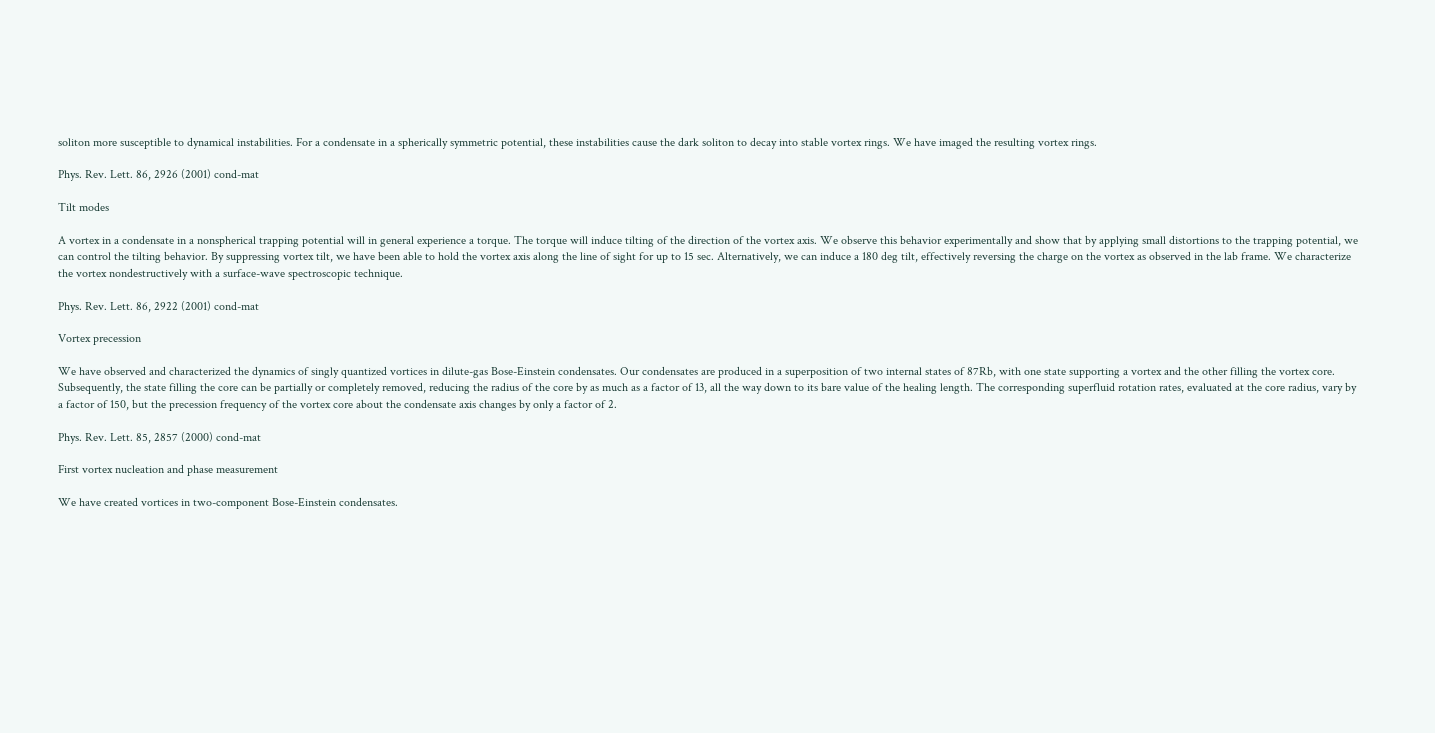soliton more susceptible to dynamical instabilities. For a condensate in a spherically symmetric potential, these instabilities cause the dark soliton to decay into stable vortex rings. We have imaged the resulting vortex rings.

Phys. Rev. Lett. 86, 2926 (2001) cond-mat

Tilt modes

A vortex in a condensate in a nonspherical trapping potential will in general experience a torque. The torque will induce tilting of the direction of the vortex axis. We observe this behavior experimentally and show that by applying small distortions to the trapping potential, we can control the tilting behavior. By suppressing vortex tilt, we have been able to hold the vortex axis along the line of sight for up to 15 sec. Alternatively, we can induce a 180 deg tilt, effectively reversing the charge on the vortex as observed in the lab frame. We characterize the vortex nondestructively with a surface-wave spectroscopic technique.

Phys. Rev. Lett. 86, 2922 (2001) cond-mat

Vortex precession

We have observed and characterized the dynamics of singly quantized vortices in dilute-gas Bose-Einstein condensates. Our condensates are produced in a superposition of two internal states of 87Rb, with one state supporting a vortex and the other filling the vortex core. Subsequently, the state filling the core can be partially or completely removed, reducing the radius of the core by as much as a factor of 13, all the way down to its bare value of the healing length. The corresponding superfluid rotation rates, evaluated at the core radius, vary by a factor of 150, but the precession frequency of the vortex core about the condensate axis changes by only a factor of 2.

Phys. Rev. Lett. 85, 2857 (2000) cond-mat

First vortex nucleation and phase measurement

We have created vortices in two-component Bose-Einstein condensates.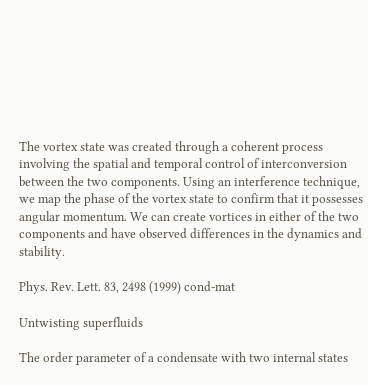The vortex state was created through a coherent process involving the spatial and temporal control of interconversion between the two components. Using an interference technique, we map the phase of the vortex state to confirm that it possesses angular momentum. We can create vortices in either of the two components and have observed differences in the dynamics and stability.

Phys. Rev. Lett. 83, 2498 (1999) cond-mat

Untwisting superfluids

The order parameter of a condensate with two internal states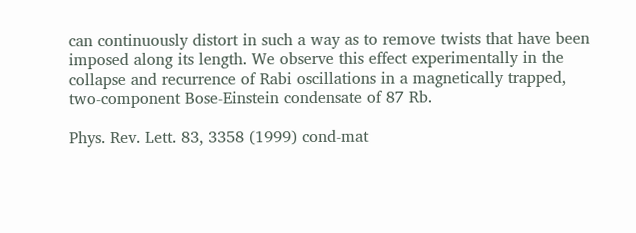can continuously distort in such a way as to remove twists that have been imposed along its length. We observe this effect experimentally in the collapse and recurrence of Rabi oscillations in a magnetically trapped, two-component Bose-Einstein condensate of 87 Rb.

Phys. Rev. Lett. 83, 3358 (1999) cond-mat